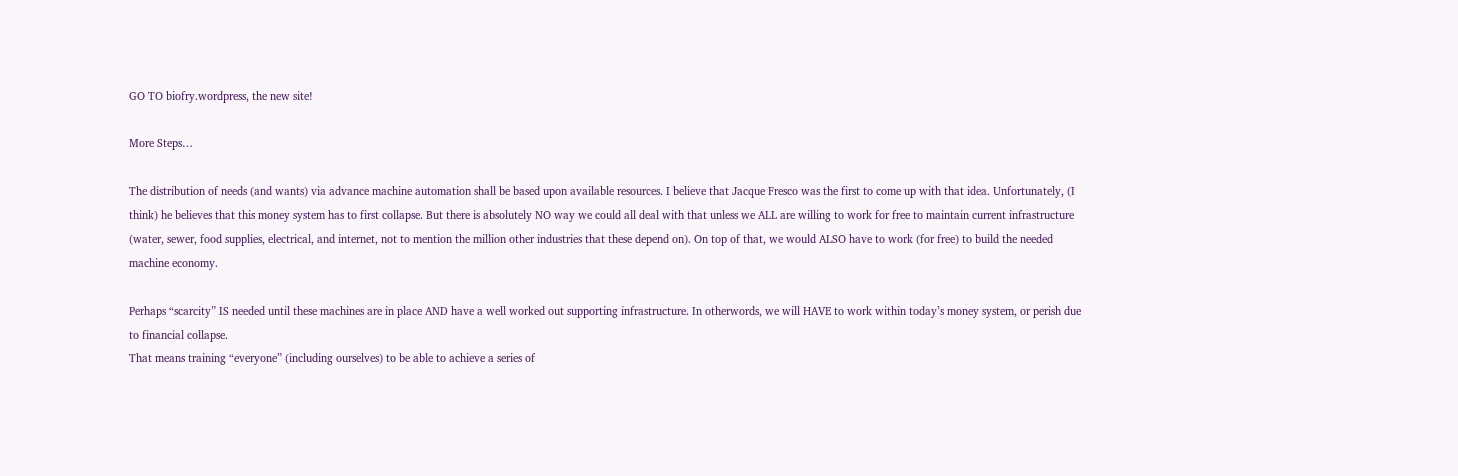GO TO biofry.wordpress, the new site!

More Steps…

The distribution of needs (and wants) via advance machine automation shall be based upon available resources. I believe that Jacque Fresco was the first to come up with that idea. Unfortunately, (I think) he believes that this money system has to first collapse. But there is absolutely NO way we could all deal with that unless we ALL are willing to work for free to maintain current infrastructure (water, sewer, food supplies, electrical, and internet, not to mention the million other industries that these depend on). On top of that, we would ALSO have to work (for free) to build the needed machine economy.

Perhaps “scarcity” IS needed until these machines are in place AND have a well worked out supporting infrastructure. In otherwords, we will HAVE to work within today’s money system, or perish due to financial collapse.
That means training “everyone” (including ourselves) to be able to achieve a series of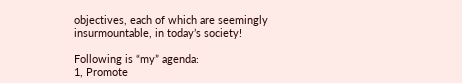objectives, each of which are seemingly insurmountable, in today’s society!

Following is “my” agenda:
1, Promote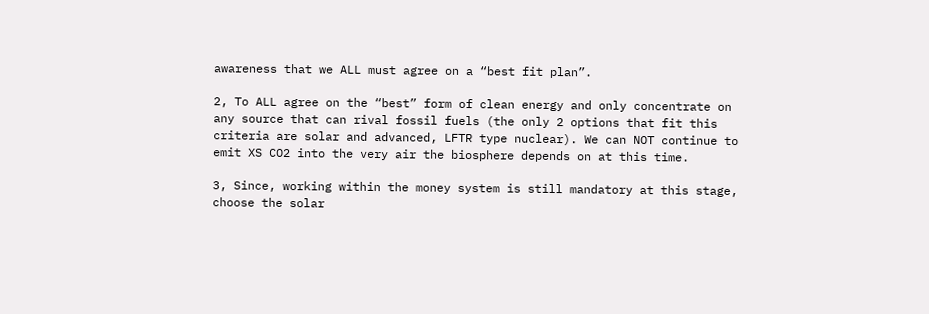awareness that we ALL must agree on a “best fit plan”.

2, To ALL agree on the “best” form of clean energy and only concentrate on any source that can rival fossil fuels (the only 2 options that fit this criteria are solar and advanced, LFTR type nuclear). We can NOT continue to emit XS CO2 into the very air the biosphere depends on at this time.

3, Since, working within the money system is still mandatory at this stage, choose the solar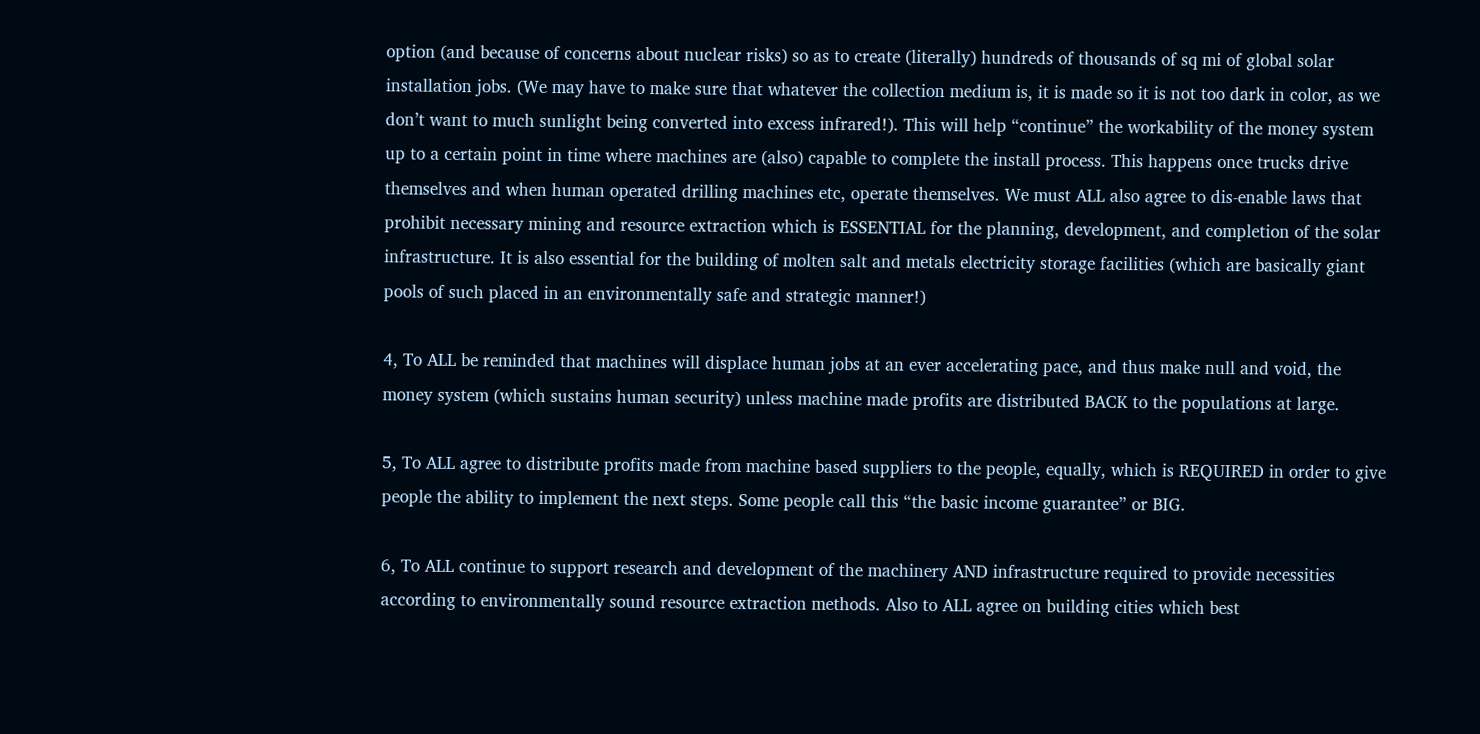option (and because of concerns about nuclear risks) so as to create (literally) hundreds of thousands of sq mi of global solar installation jobs. (We may have to make sure that whatever the collection medium is, it is made so it is not too dark in color, as we don’t want to much sunlight being converted into excess infrared!). This will help “continue” the workability of the money system up to a certain point in time where machines are (also) capable to complete the install process. This happens once trucks drive themselves and when human operated drilling machines etc, operate themselves. We must ALL also agree to dis-enable laws that prohibit necessary mining and resource extraction which is ESSENTIAL for the planning, development, and completion of the solar infrastructure. It is also essential for the building of molten salt and metals electricity storage facilities (which are basically giant pools of such placed in an environmentally safe and strategic manner!)

4, To ALL be reminded that machines will displace human jobs at an ever accelerating pace, and thus make null and void, the money system (which sustains human security) unless machine made profits are distributed BACK to the populations at large.

5, To ALL agree to distribute profits made from machine based suppliers to the people, equally, which is REQUIRED in order to give people the ability to implement the next steps. Some people call this “the basic income guarantee” or BIG.

6, To ALL continue to support research and development of the machinery AND infrastructure required to provide necessities according to environmentally sound resource extraction methods. Also to ALL agree on building cities which best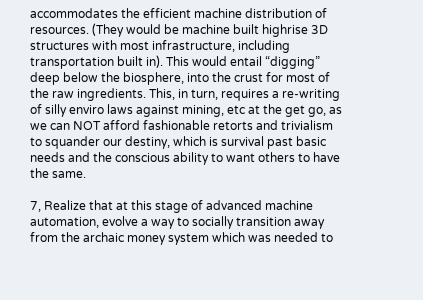accommodates the efficient machine distribution of resources. (They would be machine built highrise 3D structures with most infrastructure, including transportation built in). This would entail “digging” deep below the biosphere, into the crust for most of the raw ingredients. This, in turn, requires a re-writing of silly enviro laws against mining, etc at the get go, as we can NOT afford fashionable retorts and trivialism to squander our destiny, which is survival past basic needs and the conscious ability to want others to have the same.

7, Realize that at this stage of advanced machine automation, evolve a way to socially transition away from the archaic money system which was needed to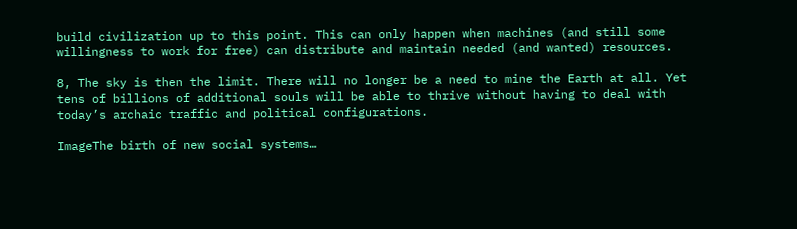build civilization up to this point. This can only happen when machines (and still some willingness to work for free) can distribute and maintain needed (and wanted) resources.

8, The sky is then the limit. There will no longer be a need to mine the Earth at all. Yet tens of billions of additional souls will be able to thrive without having to deal with today’s archaic traffic and political configurations.

ImageThe birth of new social systems…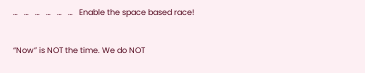…   …   …   …   …   …   Enable the space based race!

“Now” is NOT the time. We do NOT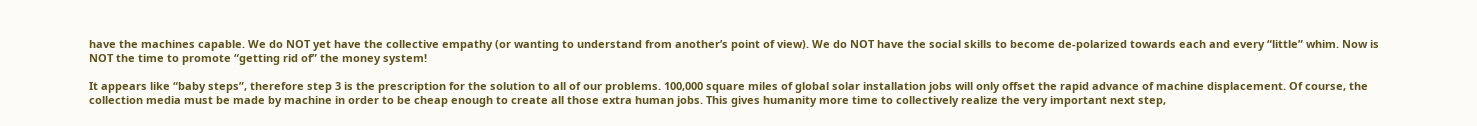have the machines capable. We do NOT yet have the collective empathy (or wanting to understand from another’s point of view). We do NOT have the social skills to become de-polarized towards each and every “little” whim. Now is NOT the time to promote “getting rid of” the money system!

It appears like “baby steps”, therefore step 3 is the prescription for the solution to all of our problems. 100,000 square miles of global solar installation jobs will only offset the rapid advance of machine displacement. Of course, the collection media must be made by machine in order to be cheap enough to create all those extra human jobs. This gives humanity more time to collectively realize the very important next step,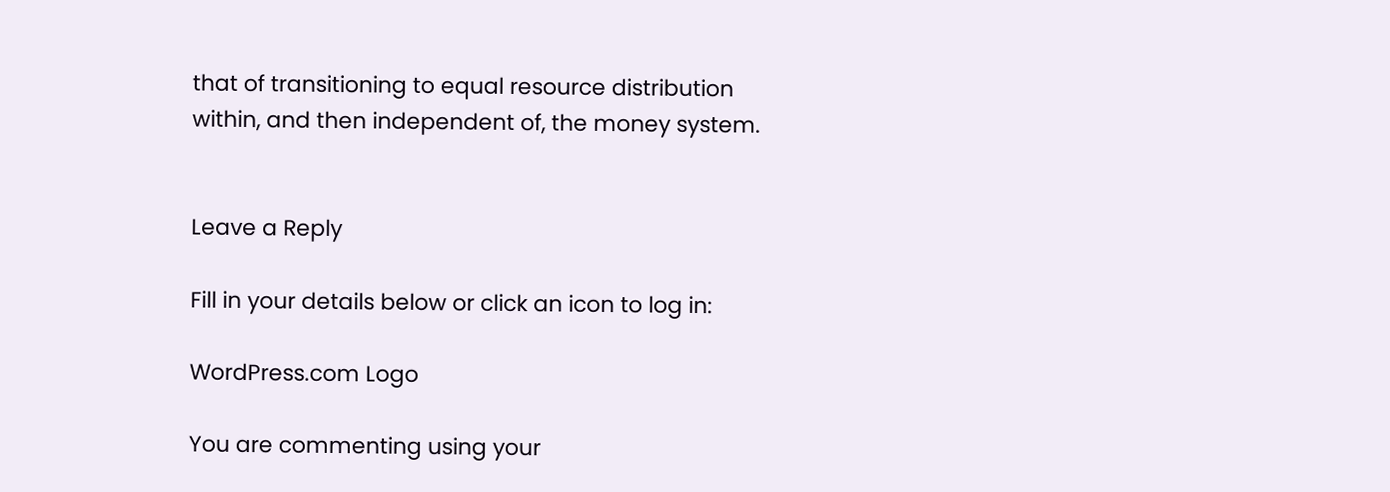that of transitioning to equal resource distribution within, and then independent of, the money system.


Leave a Reply

Fill in your details below or click an icon to log in:

WordPress.com Logo

You are commenting using your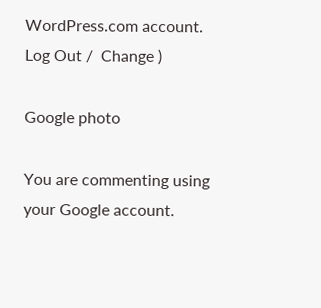WordPress.com account. Log Out /  Change )

Google photo

You are commenting using your Google account.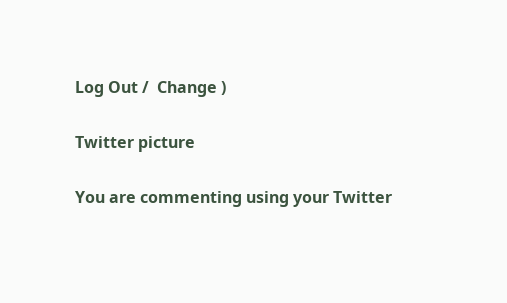Log Out /  Change )

Twitter picture

You are commenting using your Twitter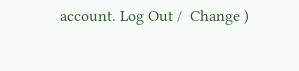account. Log Out /  Change )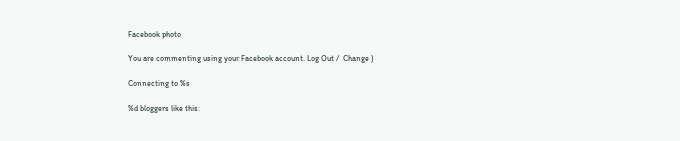Facebook photo

You are commenting using your Facebook account. Log Out /  Change )

Connecting to %s

%d bloggers like this: